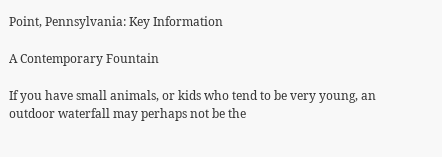Point, Pennsylvania: Key Information

A Contemporary Fountain

If you have small animals, or kids who tend to be very young, an outdoor waterfall may perhaps not be the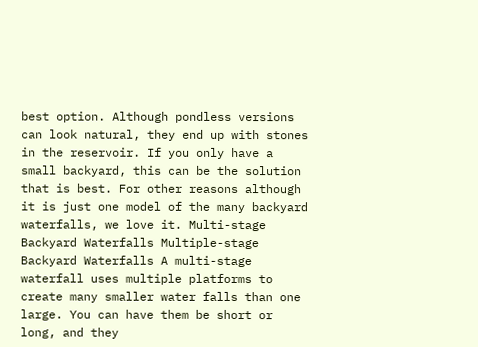best option. Although pondless versions can look natural, they end up with stones in the reservoir. If you only have a small backyard, this can be the solution that is best. For other reasons although it is just one model of the many backyard waterfalls, we love it. Multi-stage Backyard Waterfalls Multiple-stage Backyard Waterfalls A multi-stage waterfall uses multiple platforms to create many smaller water falls than one large. You can have them be short or long, and they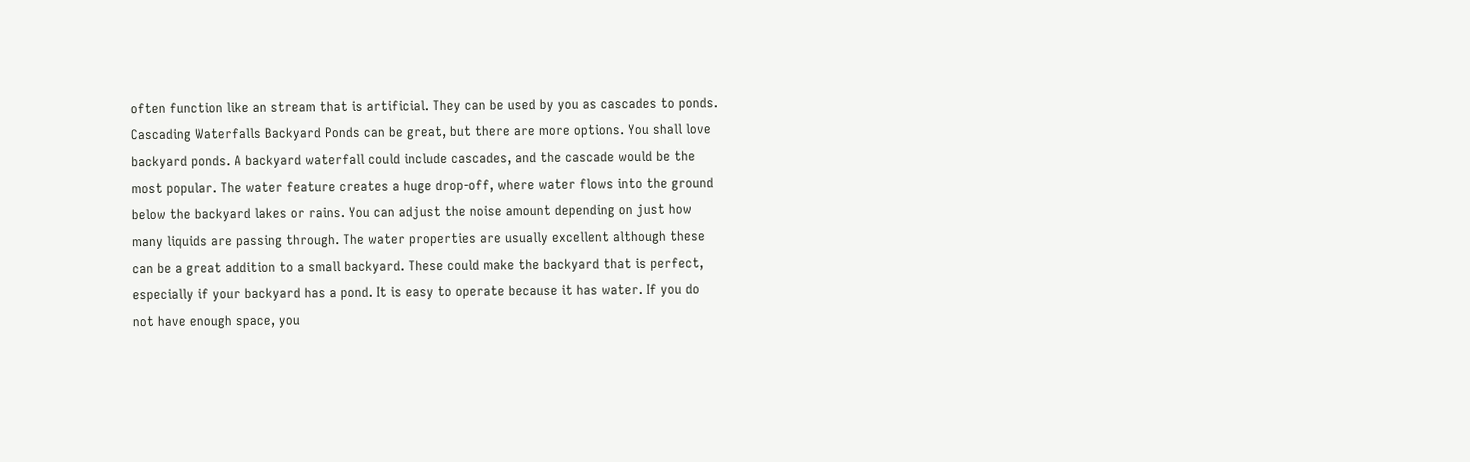often function like an stream that is artificial. They can be used by you as cascades to ponds. Cascading Waterfalls Backyard Ponds can be great, but there are more options. You shall love backyard ponds. A backyard waterfall could include cascades, and the cascade would be the most popular. The water feature creates a huge drop-off, where water flows into the ground below the backyard lakes or rains. You can adjust the noise amount depending on just how many liquids are passing through. The water properties are usually excellent although these can be a great addition to a small backyard. These could make the backyard that is perfect, especially if your backyard has a pond. It is easy to operate because it has water. If you do not have enough space, you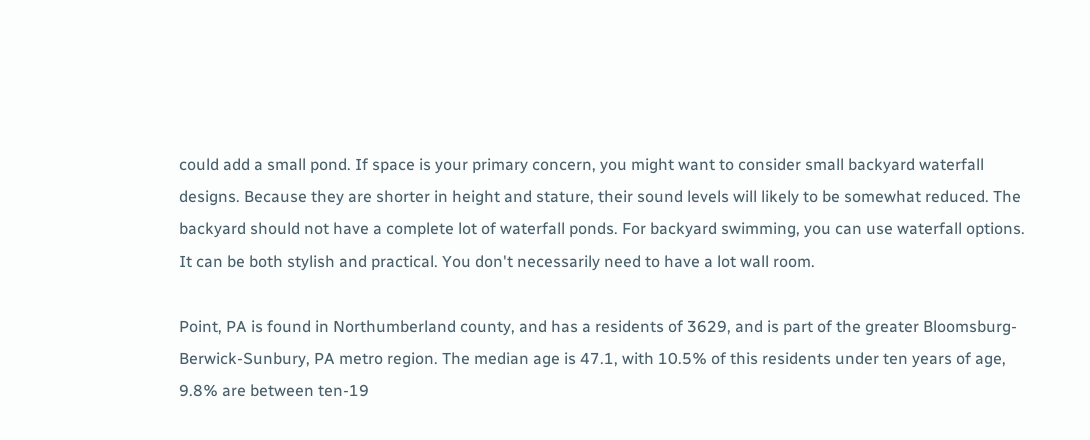could add a small pond. If space is your primary concern, you might want to consider small backyard waterfall designs. Because they are shorter in height and stature, their sound levels will likely to be somewhat reduced. The backyard should not have a complete lot of waterfall ponds. For backyard swimming, you can use waterfall options. It can be both stylish and practical. You don't necessarily need to have a lot wall room.

Point, PA is found in Northumberland county, and has a residents of 3629, and is part of the greater Bloomsburg-Berwick-Sunbury, PA metro region. The median age is 47.1, with 10.5% of this residents under ten years of age, 9.8% are between ten-19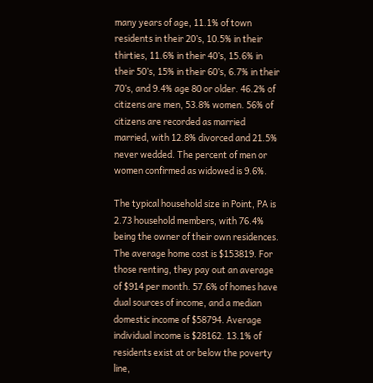many years of age, 11.1% of town residents in their 20’s, 10.5% in their thirties, 11.6% in their 40’s, 15.6% in their 50’s, 15% in their 60’s, 6.7% in their 70’s, and 9.4% age 80 or older. 46.2% of citizens are men, 53.8% women. 56% of citizens are recorded as married married, with 12.8% divorced and 21.5% never wedded. The percent of men or women confirmed as widowed is 9.6%.

The typical household size in Point, PA is 2.73 household members, with 76.4% being the owner of their own residences. The average home cost is $153819. For those renting, they pay out an average of $914 per month. 57.6% of homes have dual sources of income, and a median domestic income of $58794. Average individual income is $28162. 13.1% of residents exist at or below the poverty line,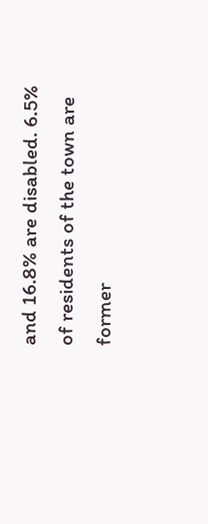and 16.8% are disabled. 6.5% of residents of the town are former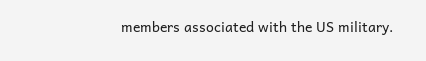members associated with the US military.